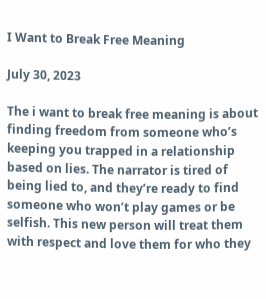I Want to Break Free Meaning

July 30, 2023

The i want to break free meaning is about finding freedom from someone who’s keeping you trapped in a relationship based on lies. The narrator is tired of being lied to, and they’re ready to find someone who won’t play games or be selfish. This new person will treat them with respect and love them for who they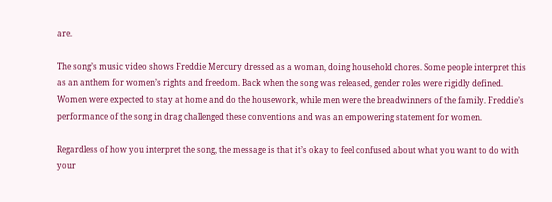are.

The song’s music video shows Freddie Mercury dressed as a woman, doing household chores. Some people interpret this as an anthem for women’s rights and freedom. Back when the song was released, gender roles were rigidly defined. Women were expected to stay at home and do the housework, while men were the breadwinners of the family. Freddie’s performance of the song in drag challenged these conventions and was an empowering statement for women.

Regardless of how you interpret the song, the message is that it’s okay to feel confused about what you want to do with your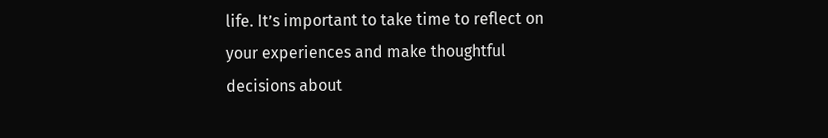life. It’s important to take time to reflect on your experiences and make thoughtful decisions about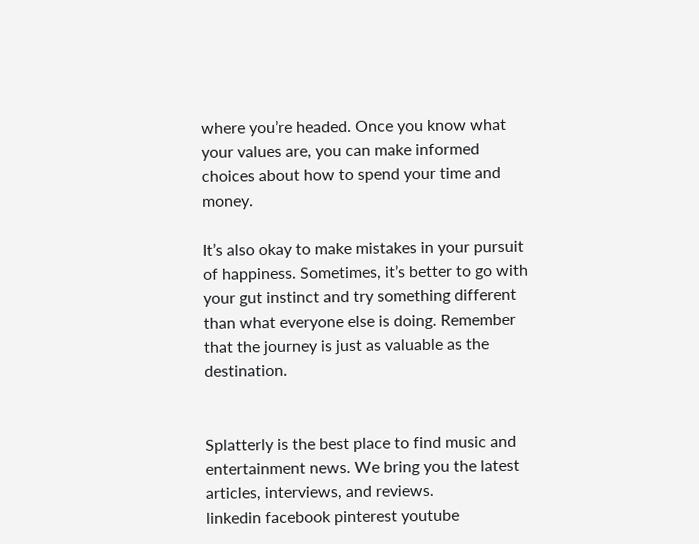where you’re headed. Once you know what your values are, you can make informed choices about how to spend your time and money.

It’s also okay to make mistakes in your pursuit of happiness. Sometimes, it’s better to go with your gut instinct and try something different than what everyone else is doing. Remember that the journey is just as valuable as the destination.


Splatterly is the best place to find music and entertainment news. We bring you the latest articles, interviews, and reviews.
linkedin facebook pinterest youtube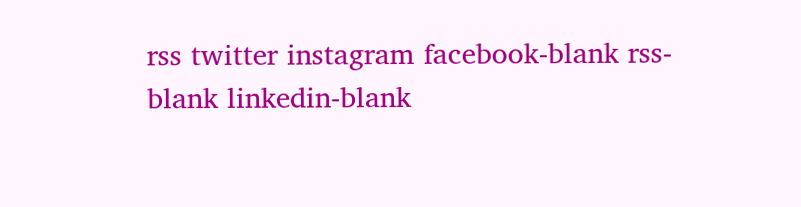rss twitter instagram facebook-blank rss-blank linkedin-blank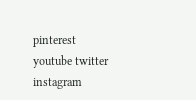pinterest youtube twitter instagram